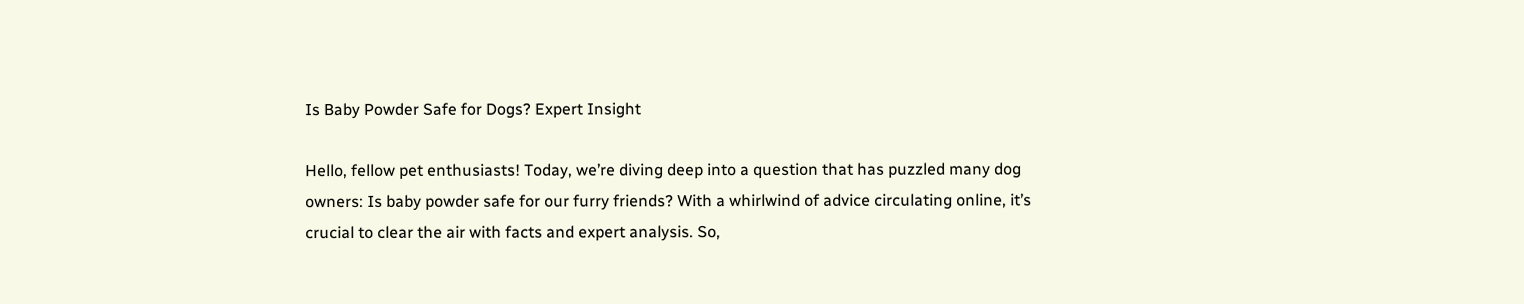Is Baby Powder Safe for Dogs? Expert Insight

Hello, fellow pet enthusiasts! Today, we’re diving deep into a question that has puzzled many dog owners: Is baby powder safe for our furry friends? With a whirlwind of advice circulating online, it’s crucial to clear the air with facts and expert analysis. So,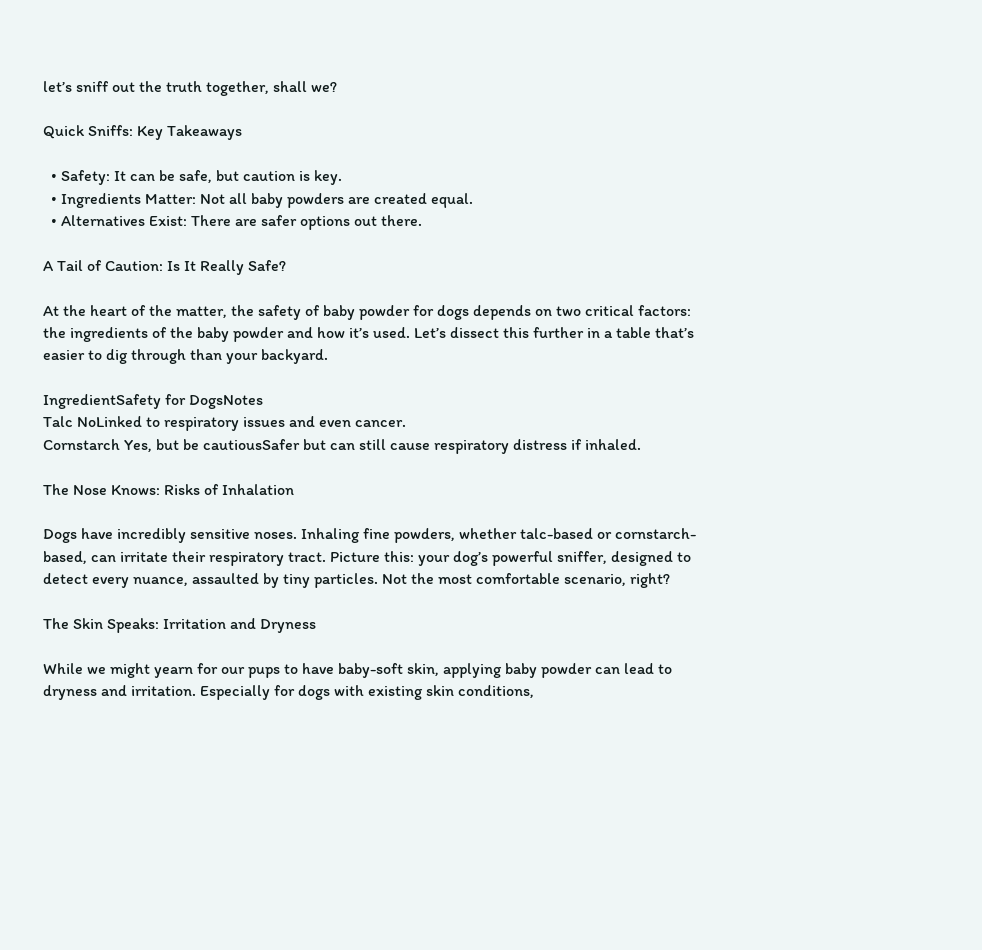let’s sniff out the truth together, shall we?

Quick Sniffs: Key Takeaways

  • Safety: It can be safe, but caution is key.
  • Ingredients Matter: Not all baby powders are created equal.
  • Alternatives Exist: There are safer options out there.

A Tail of Caution: Is It Really Safe?

At the heart of the matter, the safety of baby powder for dogs depends on two critical factors: the ingredients of the baby powder and how it’s used. Let’s dissect this further in a table that’s easier to dig through than your backyard.

IngredientSafety for DogsNotes
Talc NoLinked to respiratory issues and even cancer.
Cornstarch Yes, but be cautiousSafer but can still cause respiratory distress if inhaled.

The Nose Knows: Risks of Inhalation

Dogs have incredibly sensitive noses. Inhaling fine powders, whether talc-based or cornstarch-based, can irritate their respiratory tract. Picture this: your dog’s powerful sniffer, designed to detect every nuance, assaulted by tiny particles. Not the most comfortable scenario, right?

The Skin Speaks: Irritation and Dryness

While we might yearn for our pups to have baby-soft skin, applying baby powder can lead to dryness and irritation. Especially for dogs with existing skin conditions,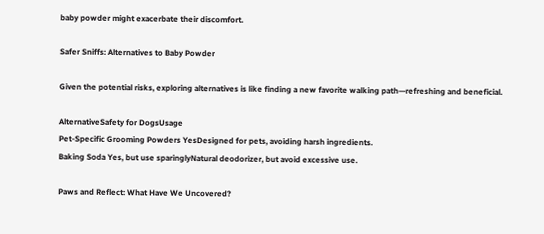baby powder might exacerbate their discomfort.

Safer Sniffs: Alternatives to Baby Powder

Given the potential risks, exploring alternatives is like finding a new favorite walking path—refreshing and beneficial.

AlternativeSafety for DogsUsage
Pet-Specific Grooming Powders YesDesigned for pets, avoiding harsh ingredients.
Baking Soda Yes, but use sparinglyNatural deodorizer, but avoid excessive use.

Paws and Reflect: What Have We Uncovered?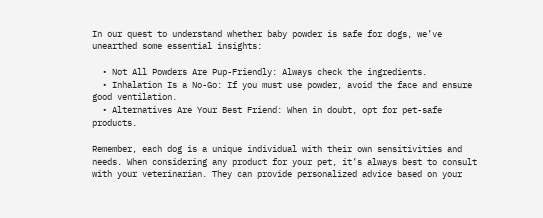In our quest to understand whether baby powder is safe for dogs, we’ve unearthed some essential insights:

  • Not All Powders Are Pup-Friendly: Always check the ingredients.
  • Inhalation Is a No-Go: If you must use powder, avoid the face and ensure good ventilation.
  • Alternatives Are Your Best Friend: When in doubt, opt for pet-safe products.

Remember, each dog is a unique individual with their own sensitivities and needs. When considering any product for your pet, it’s always best to consult with your veterinarian. They can provide personalized advice based on your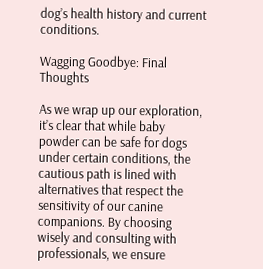dog’s health history and current conditions.

Wagging Goodbye: Final Thoughts

As we wrap up our exploration, it’s clear that while baby powder can be safe for dogs under certain conditions, the cautious path is lined with alternatives that respect the sensitivity of our canine companions. By choosing wisely and consulting with professionals, we ensure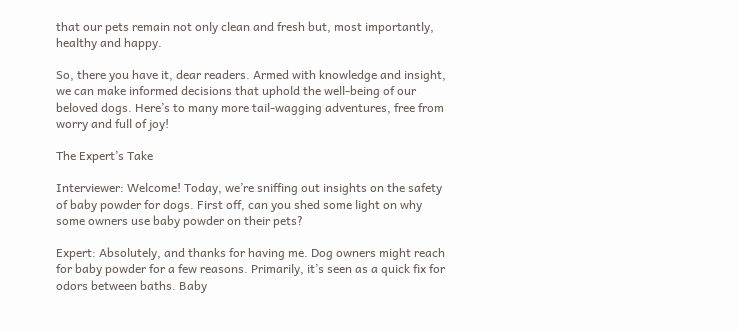that our pets remain not only clean and fresh but, most importantly, healthy and happy.

So, there you have it, dear readers. Armed with knowledge and insight, we can make informed decisions that uphold the well-being of our beloved dogs. Here’s to many more tail-wagging adventures, free from worry and full of joy!

The Expert’s Take

Interviewer: Welcome! Today, we’re sniffing out insights on the safety of baby powder for dogs. First off, can you shed some light on why some owners use baby powder on their pets?

Expert: Absolutely, and thanks for having me. Dog owners might reach for baby powder for a few reasons. Primarily, it’s seen as a quick fix for odors between baths. Baby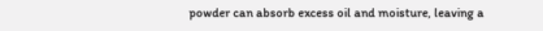powder can absorb excess oil and moisture, leaving a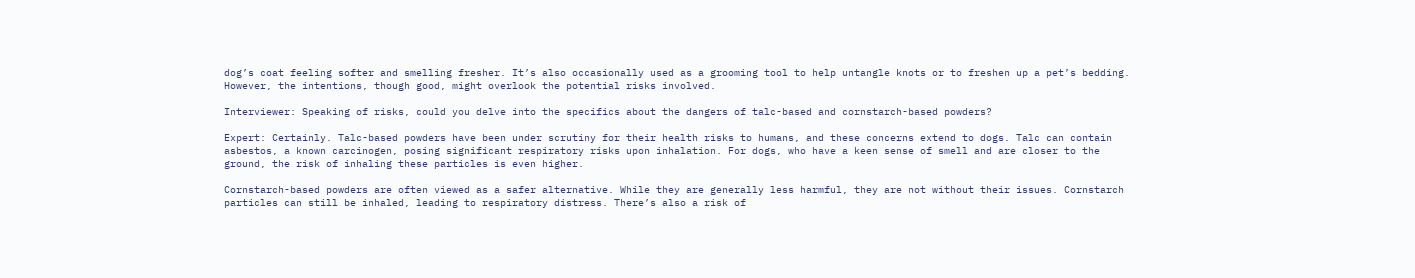dog’s coat feeling softer and smelling fresher. It’s also occasionally used as a grooming tool to help untangle knots or to freshen up a pet’s bedding. However, the intentions, though good, might overlook the potential risks involved.

Interviewer: Speaking of risks, could you delve into the specifics about the dangers of talc-based and cornstarch-based powders?

Expert: Certainly. Talc-based powders have been under scrutiny for their health risks to humans, and these concerns extend to dogs. Talc can contain asbestos, a known carcinogen, posing significant respiratory risks upon inhalation. For dogs, who have a keen sense of smell and are closer to the ground, the risk of inhaling these particles is even higher.

Cornstarch-based powders are often viewed as a safer alternative. While they are generally less harmful, they are not without their issues. Cornstarch particles can still be inhaled, leading to respiratory distress. There’s also a risk of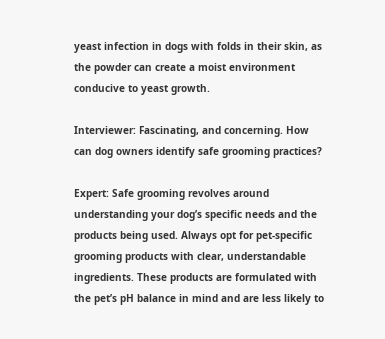yeast infection in dogs with folds in their skin, as the powder can create a moist environment conducive to yeast growth.

Interviewer: Fascinating, and concerning. How can dog owners identify safe grooming practices?

Expert: Safe grooming revolves around understanding your dog’s specific needs and the products being used. Always opt for pet-specific grooming products with clear, understandable ingredients. These products are formulated with the pet’s pH balance in mind and are less likely to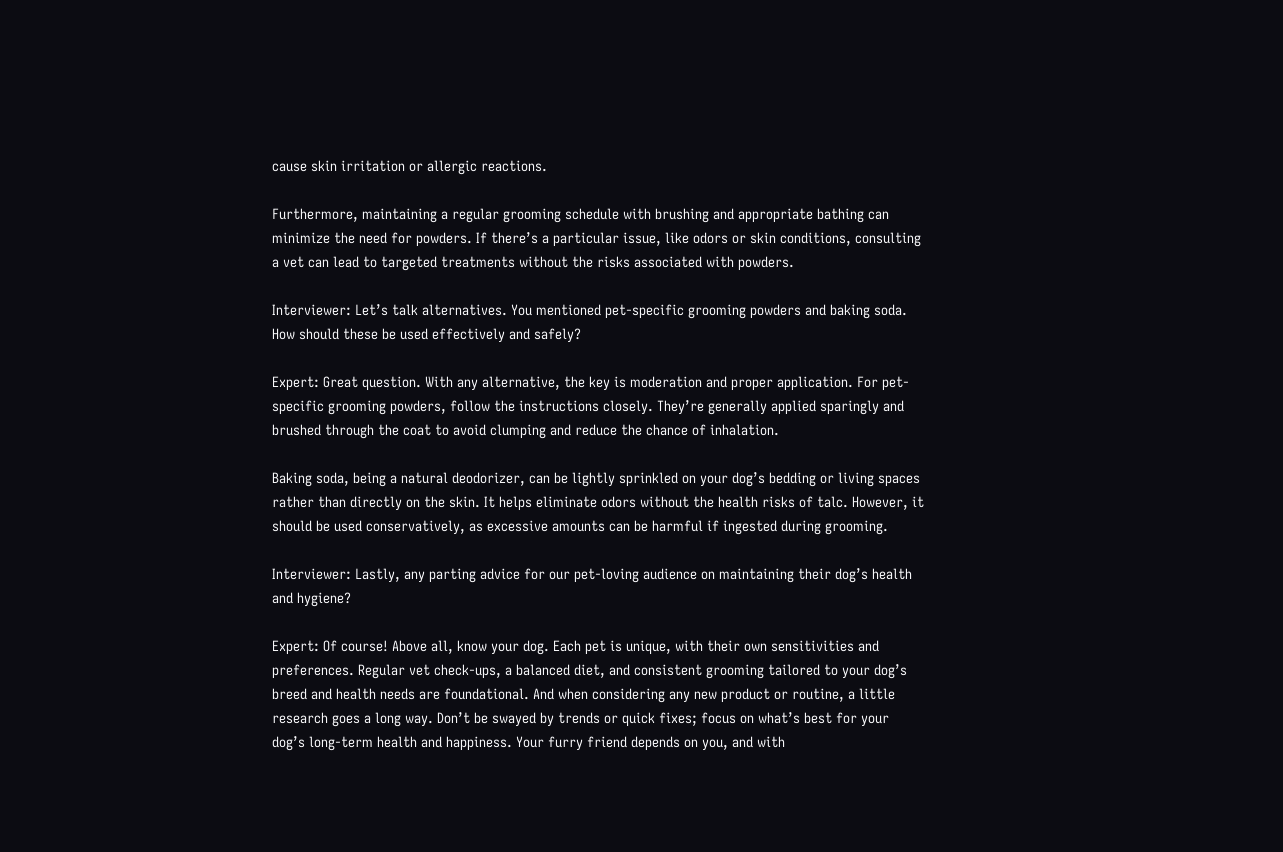cause skin irritation or allergic reactions.

Furthermore, maintaining a regular grooming schedule with brushing and appropriate bathing can minimize the need for powders. If there’s a particular issue, like odors or skin conditions, consulting a vet can lead to targeted treatments without the risks associated with powders.

Interviewer: Let’s talk alternatives. You mentioned pet-specific grooming powders and baking soda. How should these be used effectively and safely?

Expert: Great question. With any alternative, the key is moderation and proper application. For pet-specific grooming powders, follow the instructions closely. They’re generally applied sparingly and brushed through the coat to avoid clumping and reduce the chance of inhalation.

Baking soda, being a natural deodorizer, can be lightly sprinkled on your dog’s bedding or living spaces rather than directly on the skin. It helps eliminate odors without the health risks of talc. However, it should be used conservatively, as excessive amounts can be harmful if ingested during grooming.

Interviewer: Lastly, any parting advice for our pet-loving audience on maintaining their dog’s health and hygiene?

Expert: Of course! Above all, know your dog. Each pet is unique, with their own sensitivities and preferences. Regular vet check-ups, a balanced diet, and consistent grooming tailored to your dog’s breed and health needs are foundational. And when considering any new product or routine, a little research goes a long way. Don’t be swayed by trends or quick fixes; focus on what’s best for your dog’s long-term health and happiness. Your furry friend depends on you, and with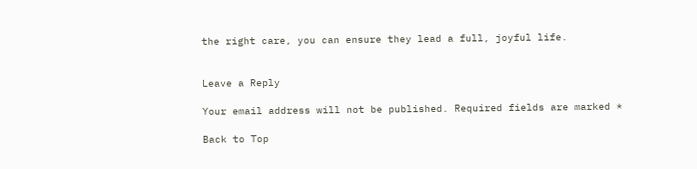the right care, you can ensure they lead a full, joyful life.


Leave a Reply

Your email address will not be published. Required fields are marked *

Back to Top